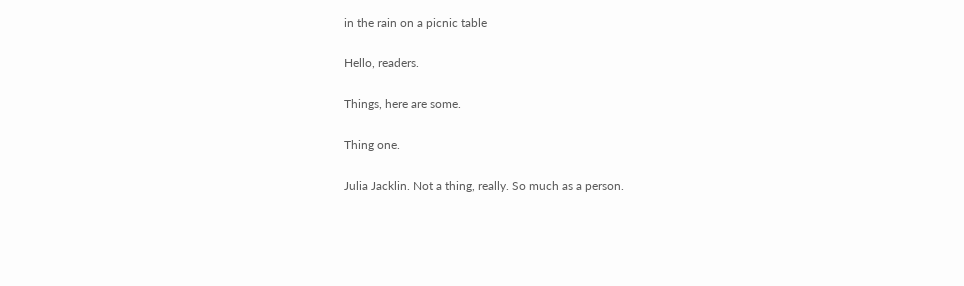in the rain on a picnic table

Hello, readers.

Things, here are some.

Thing one.

Julia Jacklin. Not a thing, really. So much as a person.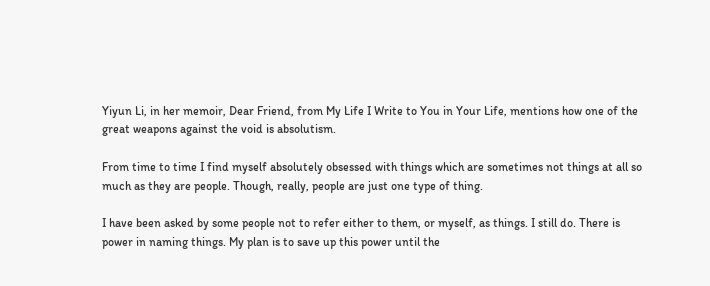Yiyun Li, in her memoir, Dear Friend, from My Life I Write to You in Your Life, mentions how one of the great weapons against the void is absolutism.

From time to time I find myself absolutely obsessed with things which are sometimes not things at all so much as they are people. Though, really, people are just one type of thing.

I have been asked by some people not to refer either to them, or myself, as things. I still do. There is power in naming things. My plan is to save up this power until the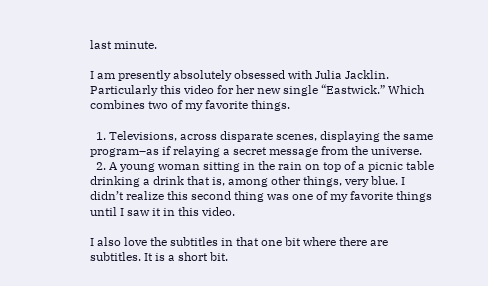last minute.

I am presently absolutely obsessed with Julia Jacklin. Particularly this video for her new single “Eastwick.” Which combines two of my favorite things.

  1. Televisions, across disparate scenes, displaying the same program–as if relaying a secret message from the universe.
  2. A young woman sitting in the rain on top of a picnic table drinking a drink that is, among other things, very blue. I didn’t realize this second thing was one of my favorite things until I saw it in this video.

I also love the subtitles in that one bit where there are subtitles. It is a short bit.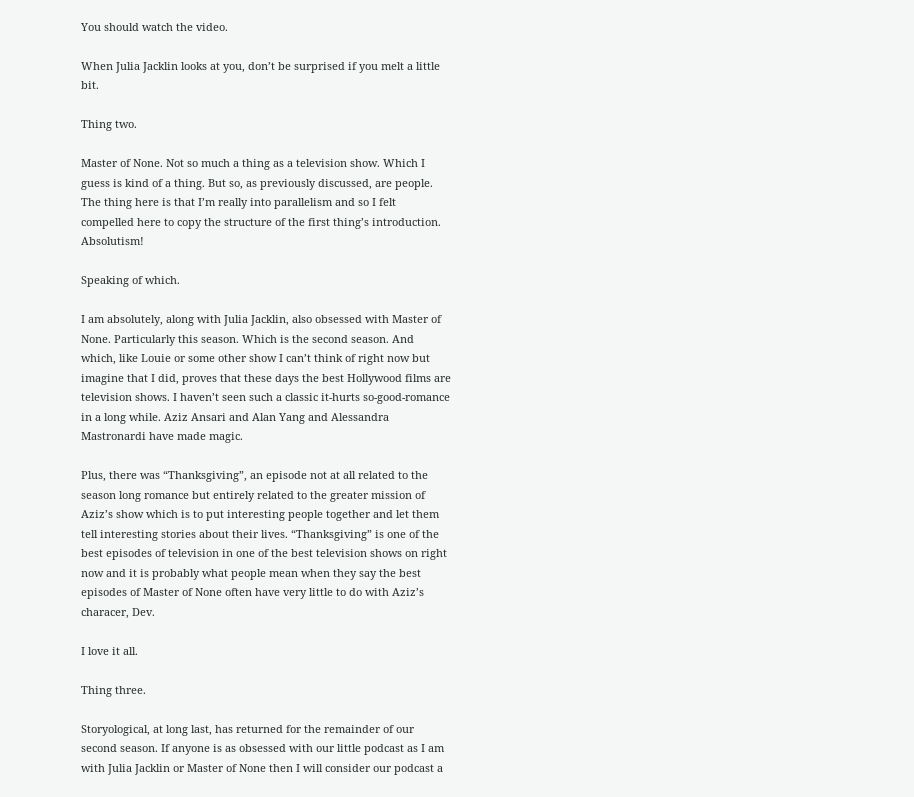You should watch the video.

When Julia Jacklin looks at you, don’t be surprised if you melt a little bit.

Thing two.

Master of None. Not so much a thing as a television show. Which I guess is kind of a thing. But so, as previously discussed, are people. The thing here is that I’m really into parallelism and so I felt compelled here to copy the structure of the first thing’s introduction. Absolutism!

Speaking of which.

I am absolutely, along with Julia Jacklin, also obsessed with Master of None. Particularly this season. Which is the second season. And which, like Louie or some other show I can’t think of right now but imagine that I did, proves that these days the best Hollywood films are television shows. I haven’t seen such a classic it-hurts so-good-romance in a long while. Aziz Ansari and Alan Yang and Alessandra Mastronardi have made magic.

Plus, there was “Thanksgiving”, an episode not at all related to the season long romance but entirely related to the greater mission of Aziz’s show which is to put interesting people together and let them tell interesting stories about their lives. “Thanksgiving” is one of the best episodes of television in one of the best television shows on right now and it is probably what people mean when they say the best episodes of Master of None often have very little to do with Aziz’s characer, Dev.

I love it all.

Thing three.

Storyological, at long last, has returned for the remainder of our second season. If anyone is as obsessed with our little podcast as I am with Julia Jacklin or Master of None then I will consider our podcast a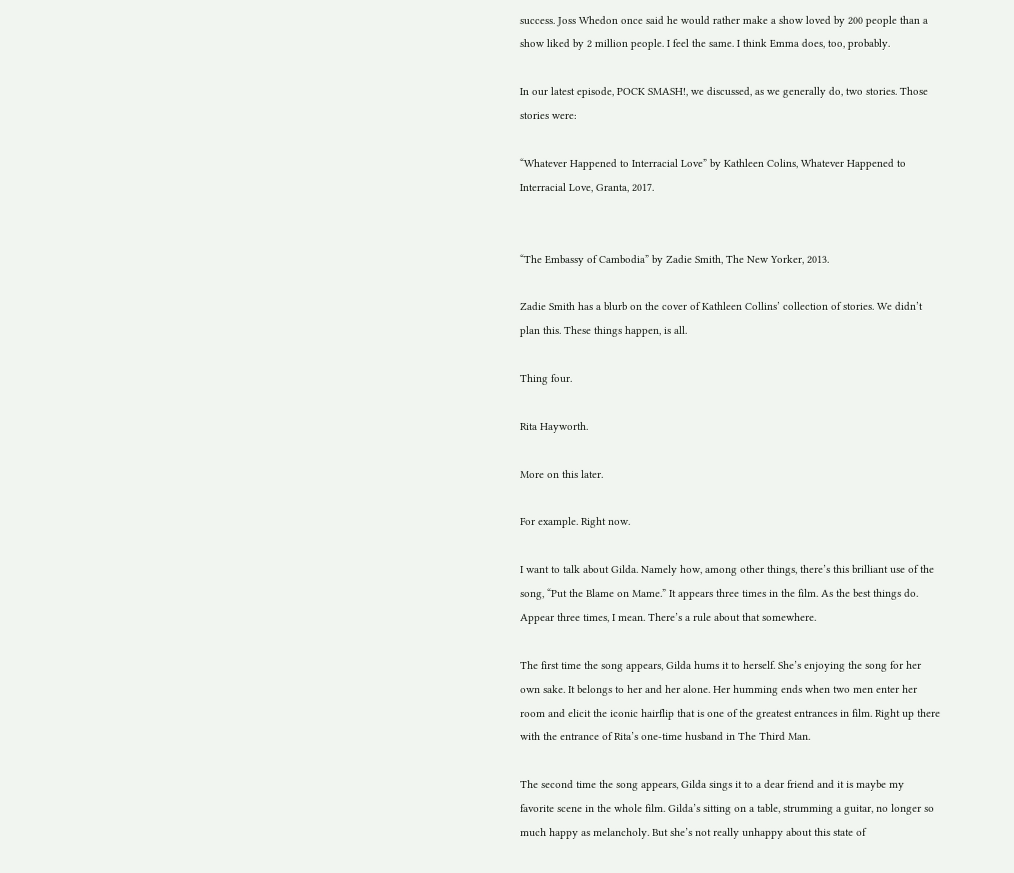success. Joss Whedon once said he would rather make a show loved by 200 people than a show liked by 2 million people. I feel the same. I think Emma does, too, probably.

In our latest episode, POCK SMASH!, we discussed, as we generally do, two stories. Those stories were:

“Whatever Happened to Interracial Love” by Kathleen Colins, Whatever Happened to Interracial Love, Granta, 2017.


“The Embassy of Cambodia” by Zadie Smith, The New Yorker, 2013.

Zadie Smith has a blurb on the cover of Kathleen Collins’ collection of stories. We didn’t plan this. These things happen, is all.

Thing four.

Rita Hayworth.

More on this later.

For example. Right now.

I want to talk about Gilda. Namely how, among other things, there’s this brilliant use of the song, “Put the Blame on Mame.” It appears three times in the film. As the best things do. Appear three times, I mean. There’s a rule about that somewhere.

The first time the song appears, Gilda hums it to herself. She’s enjoying the song for her own sake. It belongs to her and her alone. Her humming ends when two men enter her room and elicit the iconic hairflip that is one of the greatest entrances in film. Right up there with the entrance of Rita’s one-time husband in The Third Man.

The second time the song appears, Gilda sings it to a dear friend and it is maybe my favorite scene in the whole film. Gilda’s sitting on a table, strumming a guitar, no longer so much happy as melancholy. But she’s not really unhappy about this state of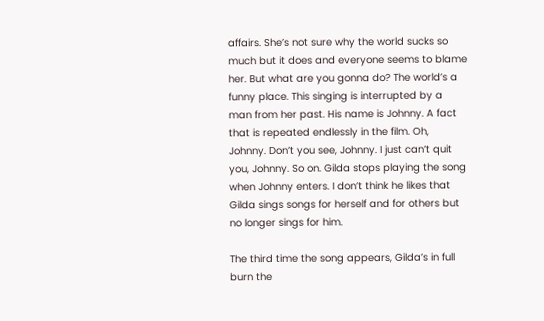affairs. She’s not sure why the world sucks so much but it does and everyone seems to blame her. But what are you gonna do? The world’s a funny place. This singing is interrupted by a man from her past. His name is Johnny. A fact that is repeated endlessly in the film. Oh, Johnny. Don’t you see, Johnny. I just can’t quit you, Johnny. So on. Gilda stops playing the song when Johnny enters. I don’t think he likes that Gilda sings songs for herself and for others but no longer sings for him.

The third time the song appears, Gilda’s in full burn the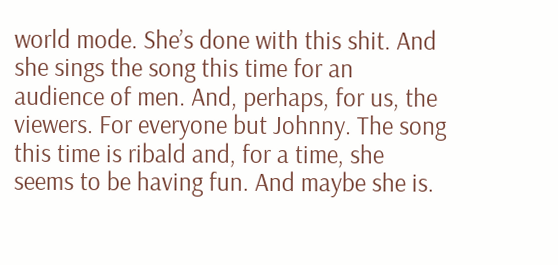world mode. She’s done with this shit. And she sings the song this time for an audience of men. And, perhaps, for us, the viewers. For everyone but Johnny. The song this time is ribald and, for a time, she seems to be having fun. And maybe she is.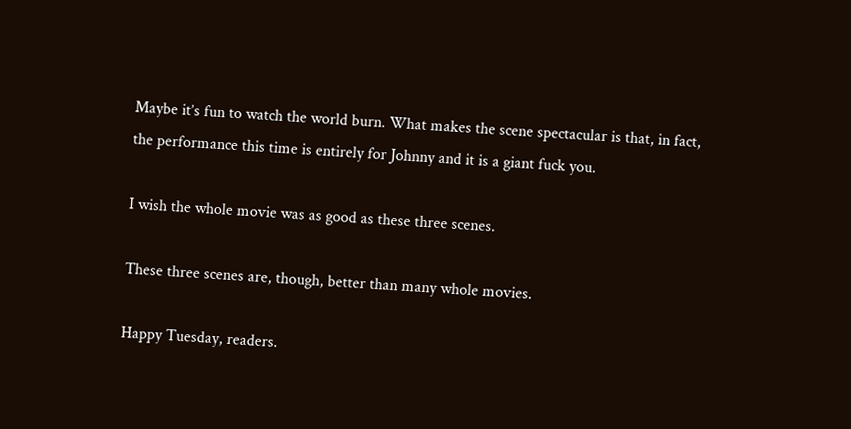Maybe it’s fun to watch the world burn. What makes the scene spectacular is that, in fact, the performance this time is entirely for Johnny and it is a giant fuck you.

I wish the whole movie was as good as these three scenes.

These three scenes are, though, better than many whole movies.

Happy Tuesday, readers.